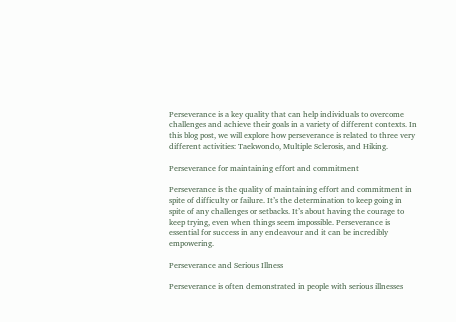Perseverance is a key quality that can help individuals to overcome challenges and achieve their goals in a variety of different contexts. In this blog post, we will explore how perseverance is related to three very different activities: Taekwondo, Multiple Sclerosis, and Hiking.

Perseverance for maintaining effort and commitment

Perseverance is the quality of maintaining effort and commitment in spite of difficulty or failure. It’s the determination to keep going in spite of any challenges or setbacks. It’s about having the courage to keep trying, even when things seem impossible. Perseverance is essential for success in any endeavour and it can be incredibly empowering.

Perseverance and Serious Illness

Perseverance is often demonstrated in people with serious illnesses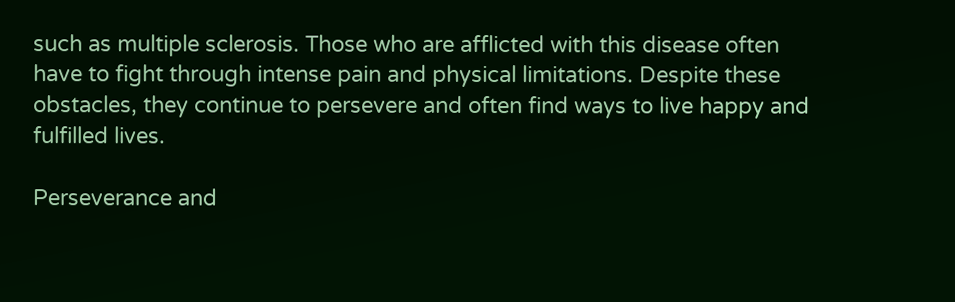such as multiple sclerosis. Those who are afflicted with this disease often have to fight through intense pain and physical limitations. Despite these obstacles, they continue to persevere and often find ways to live happy and fulfilled lives.

Perseverance and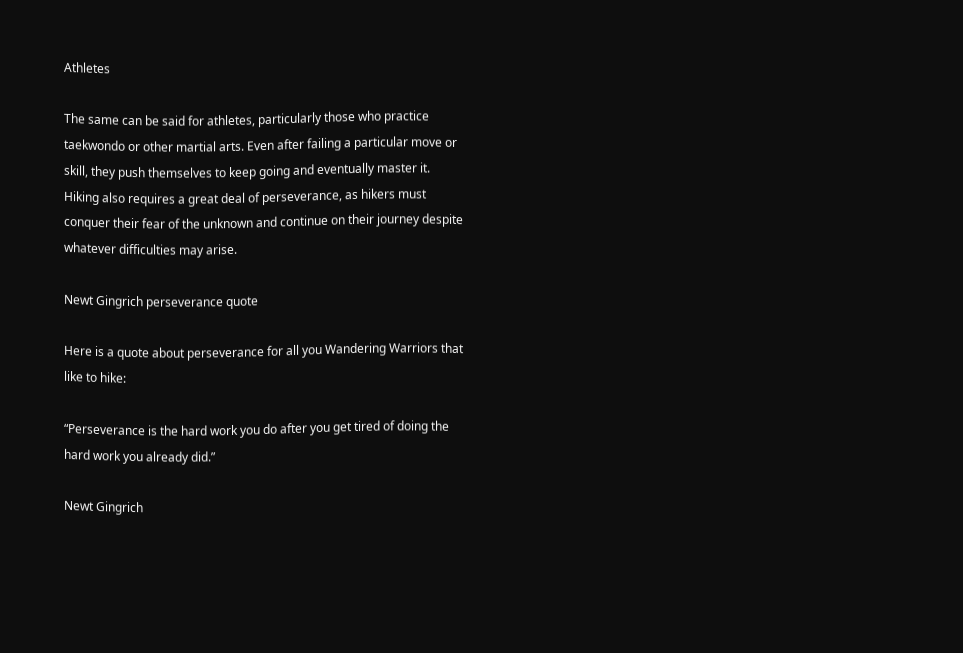Athletes

The same can be said for athletes, particularly those who practice taekwondo or other martial arts. Even after failing a particular move or skill, they push themselves to keep going and eventually master it. Hiking also requires a great deal of perseverance, as hikers must conquer their fear of the unknown and continue on their journey despite whatever difficulties may arise.

Newt Gingrich perseverance quote

Here is a quote about perseverance for all you Wandering Warriors that like to hike:

“Perseverance is the hard work you do after you get tired of doing the hard work you already did.”

Newt Gingrich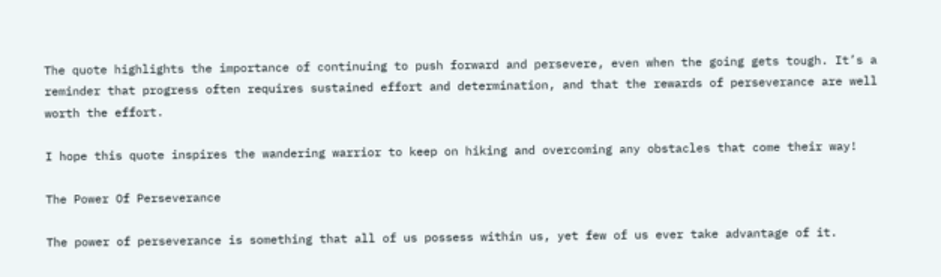The quote highlights the importance of continuing to push forward and persevere, even when the going gets tough. It’s a reminder that progress often requires sustained effort and determination, and that the rewards of perseverance are well worth the effort.

I hope this quote inspires the wandering warrior to keep on hiking and overcoming any obstacles that come their way!

The Power Of Perseverance

The power of perseverance is something that all of us possess within us, yet few of us ever take advantage of it.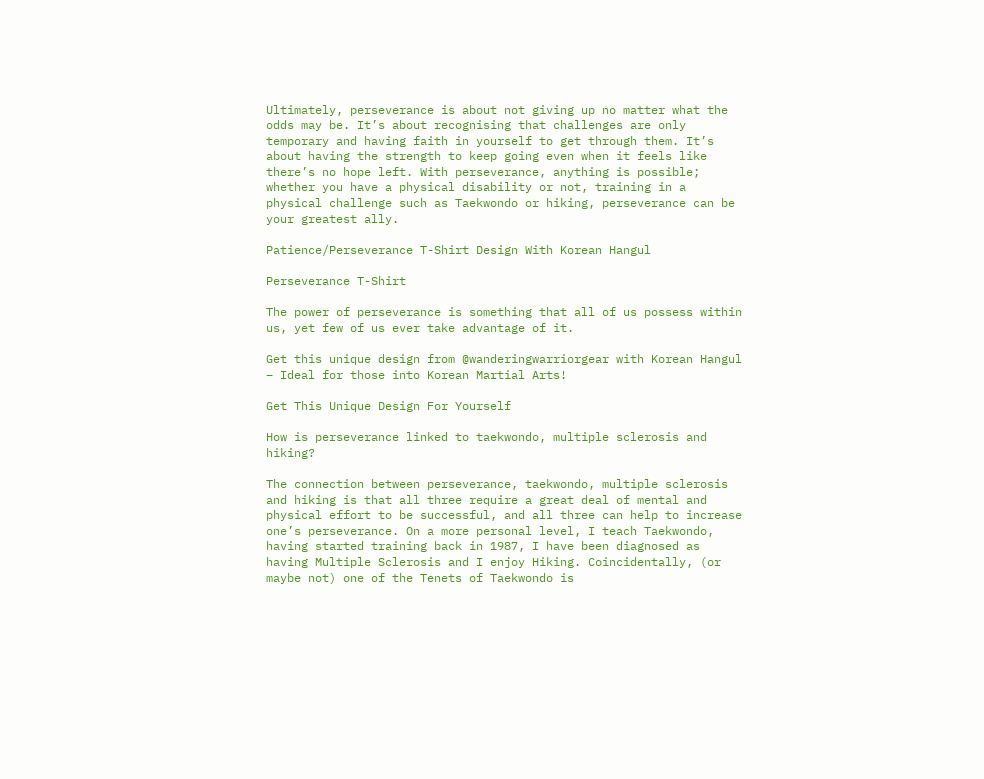Ultimately, perseverance is about not giving up no matter what the odds may be. It’s about recognising that challenges are only temporary and having faith in yourself to get through them. It’s about having the strength to keep going even when it feels like there’s no hope left. With perseverance, anything is possible; whether you have a physical disability or not, training in a physical challenge such as Taekwondo or hiking, perseverance can be your greatest ally.

Patience/Perseverance T-Shirt Design With Korean Hangul

Perseverance T-Shirt

The power of perseverance is something that all of us possess within us, yet few of us ever take advantage of it.

Get this unique design from @wanderingwarriorgear with Korean Hangul – Ideal for those into Korean Martial Arts!

Get This Unique Design For Yourself

How is perseverance linked to taekwondo, multiple sclerosis and hiking?

The connection between perseverance, taekwondo, multiple sclerosis and hiking is that all three require a great deal of mental and physical effort to be successful, and all three can help to increase one’s perseverance. On a more personal level, I teach Taekwondo, having started training back in 1987, I have been diagnosed as having Multiple Sclerosis and I enjoy Hiking. Coincidentally, (or maybe not) one of the Tenets of Taekwondo is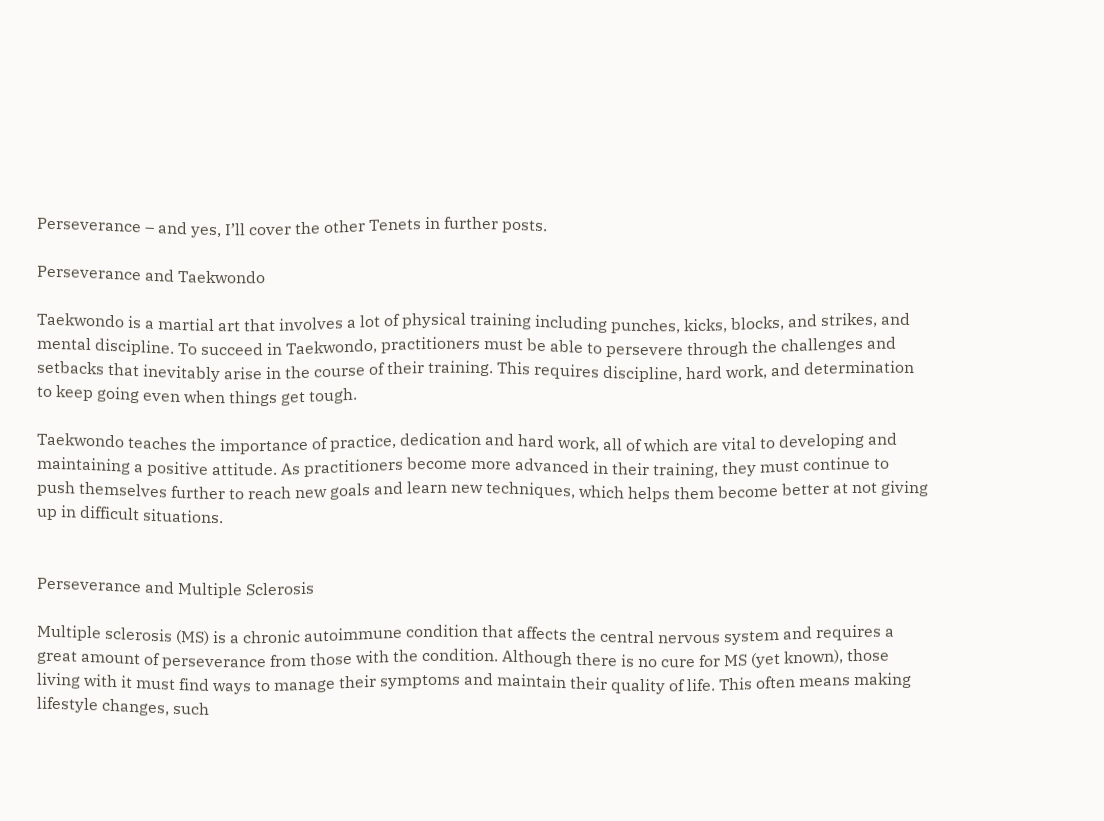Perseverance – and yes, I’ll cover the other Tenets in further posts.

Perseverance and Taekwondo

Taekwondo is a martial art that involves a lot of physical training including punches, kicks, blocks, and strikes, and mental discipline. To succeed in Taekwondo, practitioners must be able to persevere through the challenges and setbacks that inevitably arise in the course of their training. This requires discipline, hard work, and determination to keep going even when things get tough.

Taekwondo teaches the importance of practice, dedication and hard work, all of which are vital to developing and maintaining a positive attitude. As practitioners become more advanced in their training, they must continue to push themselves further to reach new goals and learn new techniques, which helps them become better at not giving up in difficult situations.


Perseverance and Multiple Sclerosis

Multiple sclerosis (MS) is a chronic autoimmune condition that affects the central nervous system and requires a great amount of perseverance from those with the condition. Although there is no cure for MS (yet known), those living with it must find ways to manage their symptoms and maintain their quality of life. This often means making lifestyle changes, such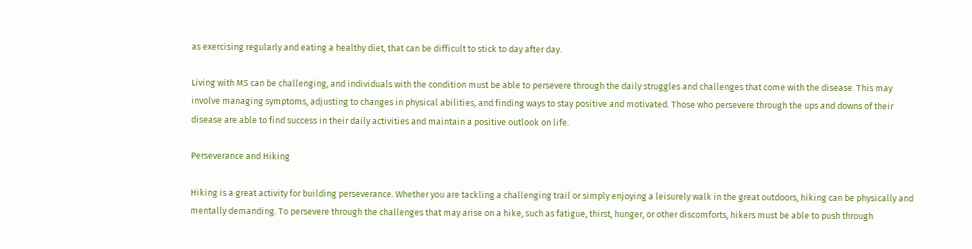as exercising regularly and eating a healthy diet, that can be difficult to stick to day after day.

Living with MS can be challenging, and individuals with the condition must be able to persevere through the daily struggles and challenges that come with the disease. This may involve managing symptoms, adjusting to changes in physical abilities, and finding ways to stay positive and motivated. Those who persevere through the ups and downs of their disease are able to find success in their daily activities and maintain a positive outlook on life.

Perseverance and Hiking

Hiking is a great activity for building perseverance. Whether you are tackling a challenging trail or simply enjoying a leisurely walk in the great outdoors, hiking can be physically and mentally demanding. To persevere through the challenges that may arise on a hike, such as fatigue, thirst, hunger, or other discomforts, hikers must be able to push through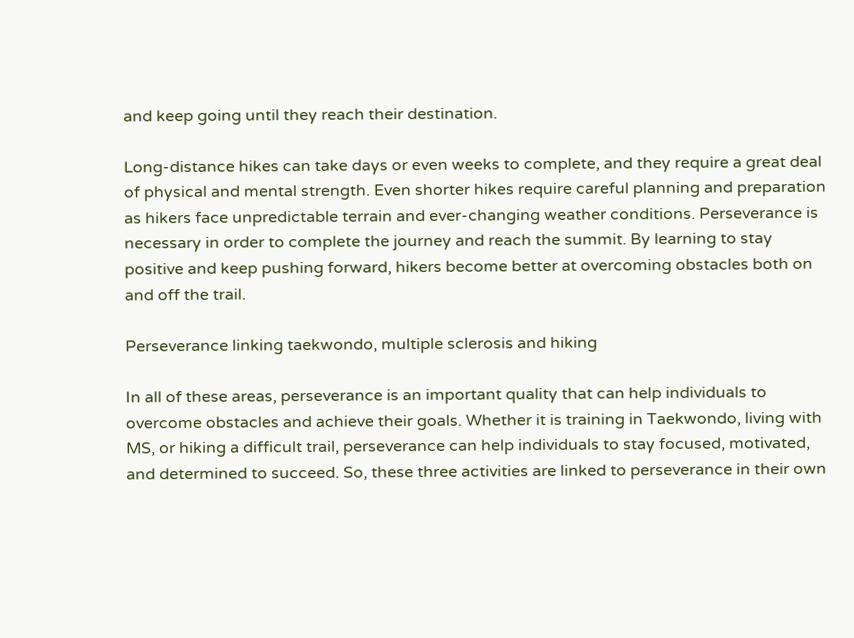and keep going until they reach their destination.

Long-distance hikes can take days or even weeks to complete, and they require a great deal of physical and mental strength. Even shorter hikes require careful planning and preparation as hikers face unpredictable terrain and ever-changing weather conditions. Perseverance is necessary in order to complete the journey and reach the summit. By learning to stay positive and keep pushing forward, hikers become better at overcoming obstacles both on and off the trail.

Perseverance linking taekwondo, multiple sclerosis and hiking

In all of these areas, perseverance is an important quality that can help individuals to overcome obstacles and achieve their goals. Whether it is training in Taekwondo, living with MS, or hiking a difficult trail, perseverance can help individuals to stay focused, motivated, and determined to succeed. So, these three activities are linked to perseverance in their own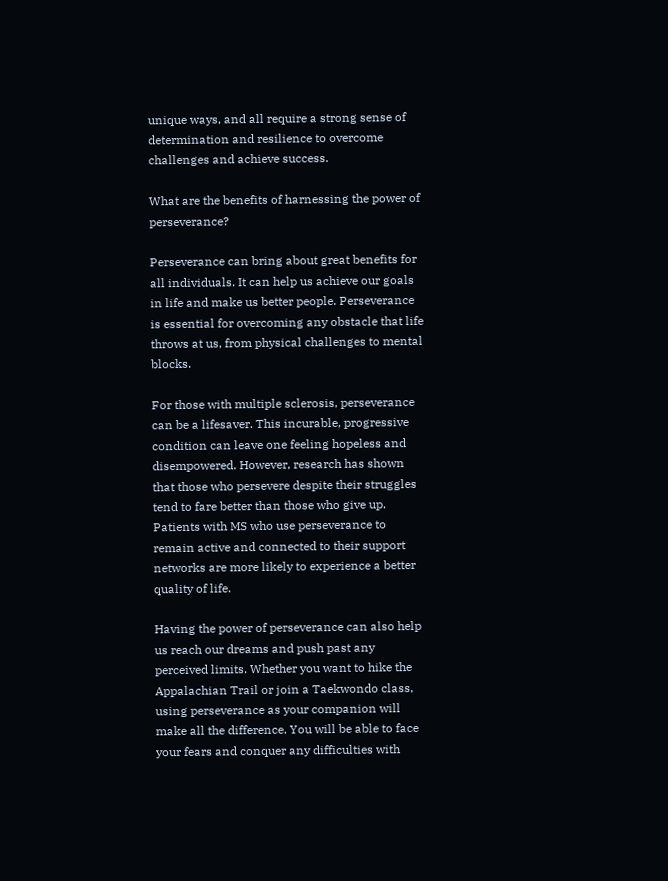unique ways, and all require a strong sense of determination and resilience to overcome challenges and achieve success.

What are the benefits of harnessing the power of perseverance?

Perseverance can bring about great benefits for all individuals. It can help us achieve our goals in life and make us better people. Perseverance is essential for overcoming any obstacle that life throws at us, from physical challenges to mental blocks.

For those with multiple sclerosis, perseverance can be a lifesaver. This incurable, progressive condition can leave one feeling hopeless and disempowered. However, research has shown that those who persevere despite their struggles tend to fare better than those who give up. Patients with MS who use perseverance to remain active and connected to their support networks are more likely to experience a better quality of life.

Having the power of perseverance can also help us reach our dreams and push past any perceived limits. Whether you want to hike the Appalachian Trail or join a Taekwondo class, using perseverance as your companion will make all the difference. You will be able to face your fears and conquer any difficulties with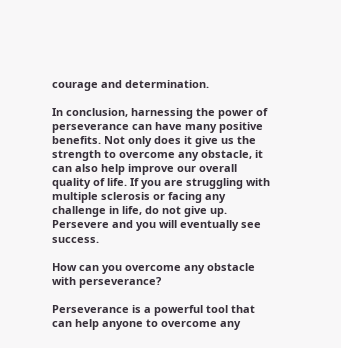courage and determination.

In conclusion, harnessing the power of perseverance can have many positive benefits. Not only does it give us the strength to overcome any obstacle, it can also help improve our overall quality of life. If you are struggling with multiple sclerosis or facing any challenge in life, do not give up. Persevere and you will eventually see success.

How can you overcome any obstacle with perseverance?

Perseverance is a powerful tool that can help anyone to overcome any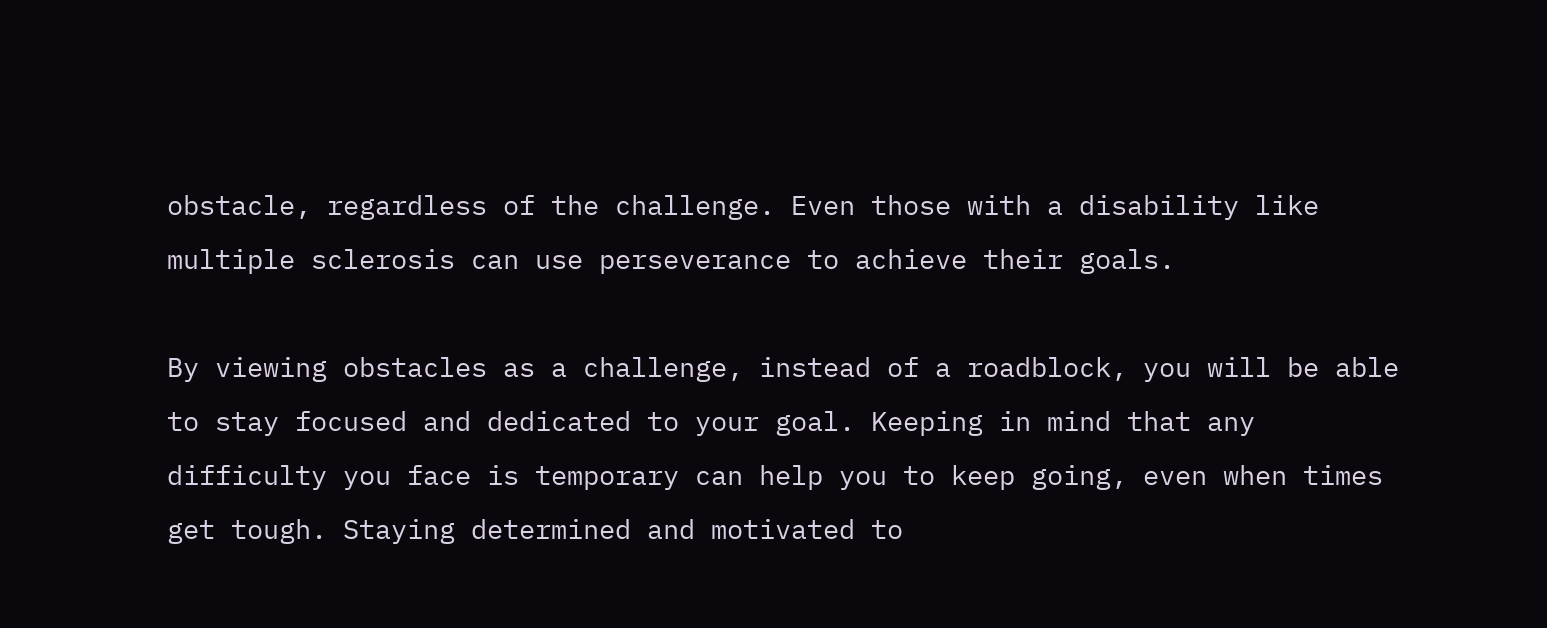obstacle, regardless of the challenge. Even those with a disability like multiple sclerosis can use perseverance to achieve their goals.

By viewing obstacles as a challenge, instead of a roadblock, you will be able to stay focused and dedicated to your goal. Keeping in mind that any difficulty you face is temporary can help you to keep going, even when times get tough. Staying determined and motivated to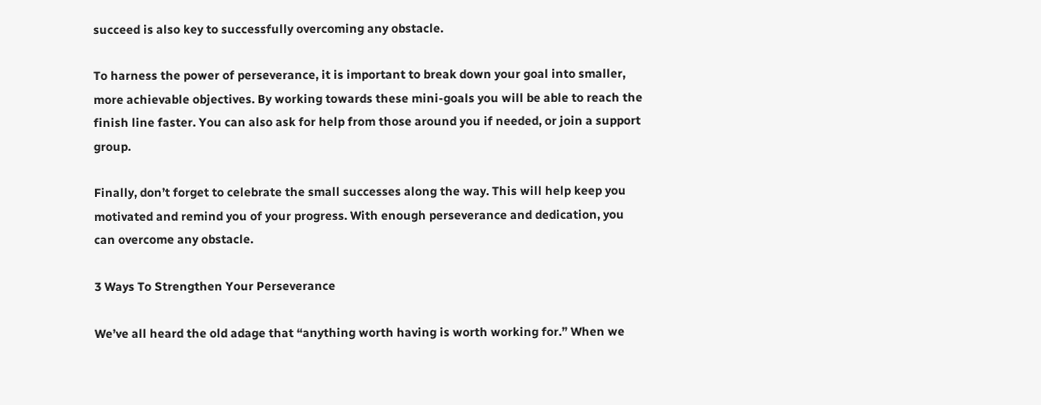succeed is also key to successfully overcoming any obstacle.

To harness the power of perseverance, it is important to break down your goal into smaller, more achievable objectives. By working towards these mini-goals you will be able to reach the finish line faster. You can also ask for help from those around you if needed, or join a support group.

Finally, don’t forget to celebrate the small successes along the way. This will help keep you motivated and remind you of your progress. With enough perseverance and dedication, you can overcome any obstacle.

3 Ways To Strengthen Your Perseverance

We’ve all heard the old adage that “anything worth having is worth working for.” When we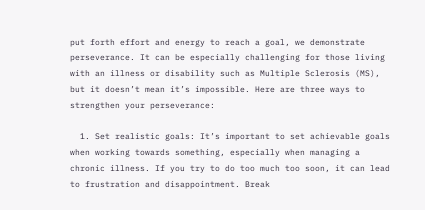put forth effort and energy to reach a goal, we demonstrate perseverance. It can be especially challenging for those living with an illness or disability such as Multiple Sclerosis (MS), but it doesn’t mean it’s impossible. Here are three ways to strengthen your perseverance:

  1. Set realistic goals: It’s important to set achievable goals when working towards something, especially when managing a chronic illness. If you try to do too much too soon, it can lead to frustration and disappointment. Break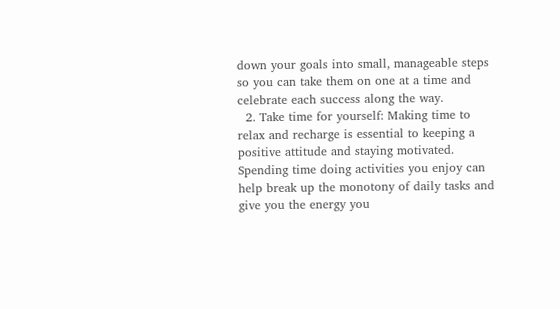down your goals into small, manageable steps so you can take them on one at a time and celebrate each success along the way.
  2. Take time for yourself: Making time to relax and recharge is essential to keeping a positive attitude and staying motivated. Spending time doing activities you enjoy can help break up the monotony of daily tasks and give you the energy you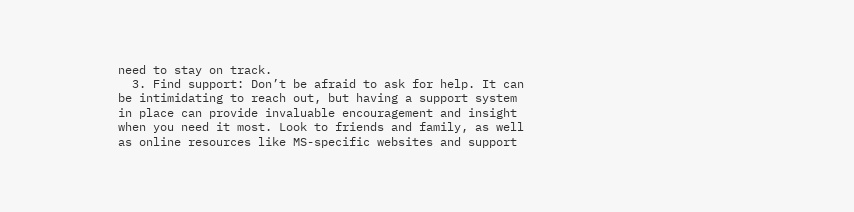need to stay on track.
  3. Find support: Don’t be afraid to ask for help. It can be intimidating to reach out, but having a support system in place can provide invaluable encouragement and insight when you need it most. Look to friends and family, as well as online resources like MS-specific websites and support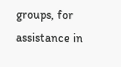groups, for assistance in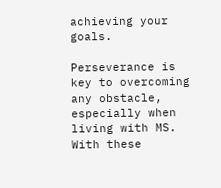achieving your goals.

Perseverance is key to overcoming any obstacle, especially when living with MS. With these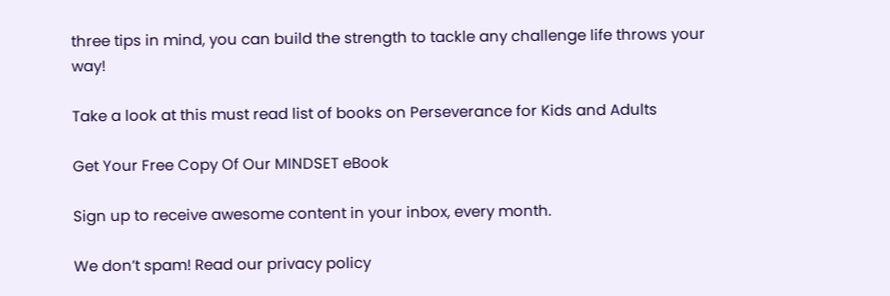three tips in mind, you can build the strength to tackle any challenge life throws your way!

Take a look at this must read list of books on Perseverance for Kids and Adults

Get Your Free Copy Of Our MINDSET eBook

Sign up to receive awesome content in your inbox, every month.

We don’t spam! Read our privacy policy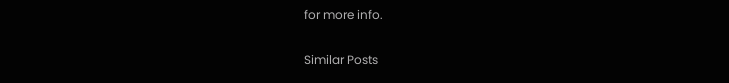for more info.

Similar Posts